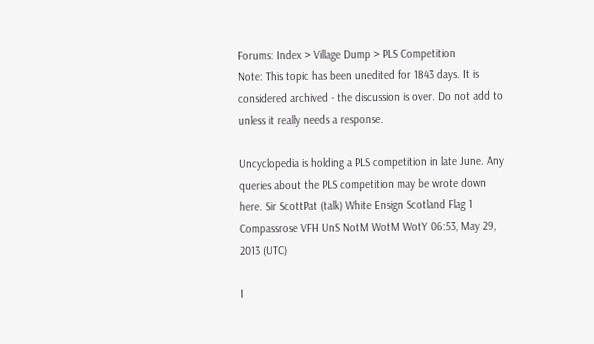Forums: Index > Village Dump > PLS Competition
Note: This topic has been unedited for 1843 days. It is considered archived - the discussion is over. Do not add to unless it really needs a response.

Uncyclopedia is holding a PLS competition in late June. Any queries about the PLS competition may be wrote down here. Sir ScottPat (talk) White Ensign Scotland Flag 1 Compassrose VFH UnS NotM WotM WotY 06:53, May 29, 2013 (UTC)

I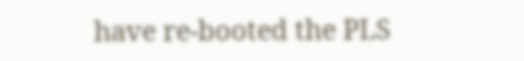have re-booted the PLS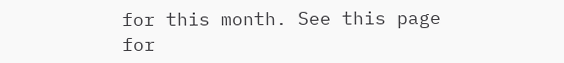for this month. See this page for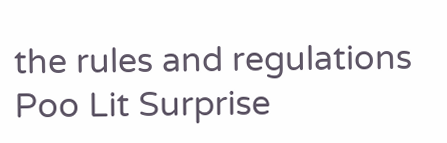the rules and regulations Poo Lit Surprise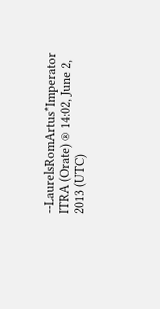--LaurelsRomArtus*Imperator ITRA (Orate) ® 14:02, June 2, 2013 (UTC)